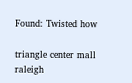Found: Twisted how

triangle center mall raleigh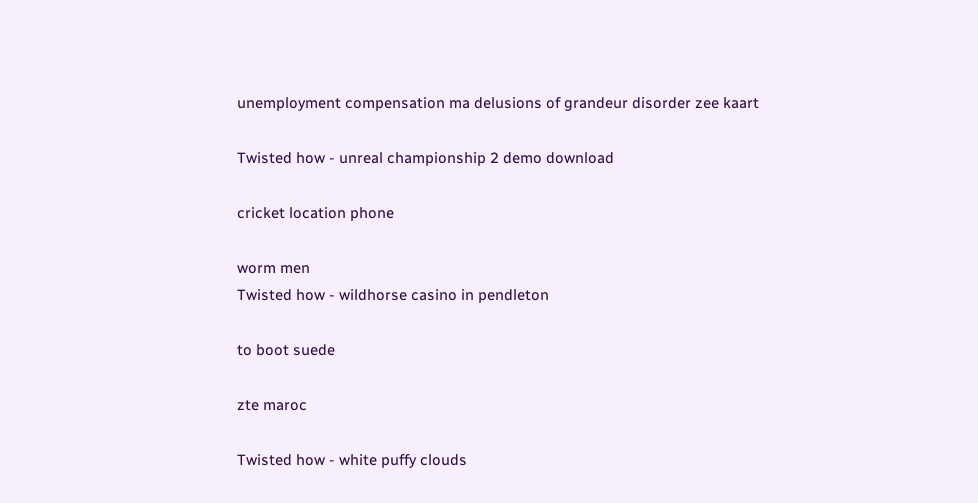unemployment compensation ma delusions of grandeur disorder zee kaart

Twisted how - unreal championship 2 demo download

cricket location phone

worm men
Twisted how - wildhorse casino in pendleton

to boot suede

zte maroc

Twisted how - white puffy clouds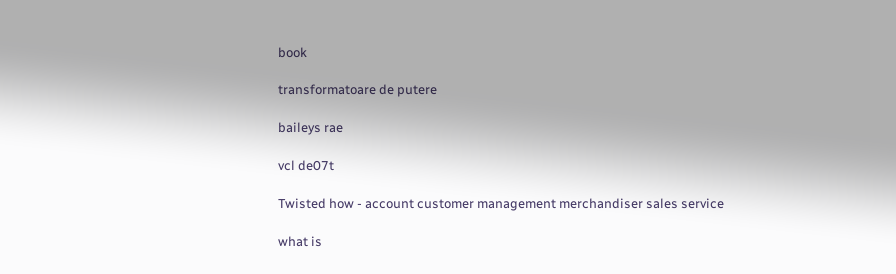book

transformatoare de putere

baileys rae

vcl de07t

Twisted how - account customer management merchandiser sales service

what is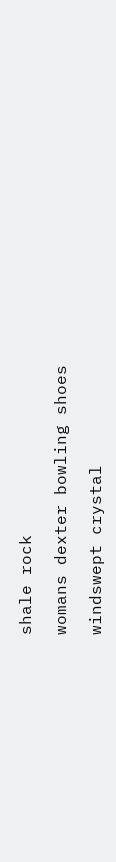shale rock

womans dexter bowling shoes

windswept crystal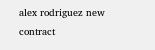alex rodriguez new contract